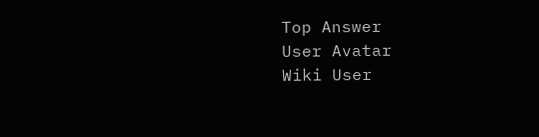Top Answer
User Avatar
Wiki User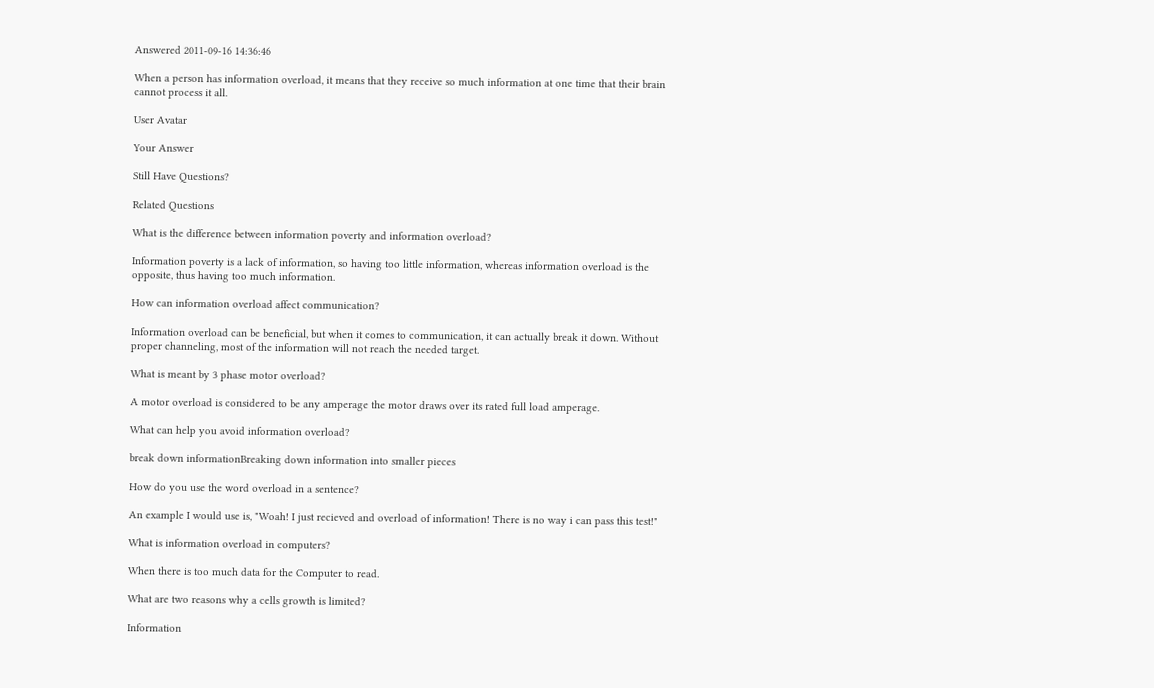Answered 2011-09-16 14:36:46

When a person has information overload, it means that they receive so much information at one time that their brain cannot process it all.

User Avatar

Your Answer

Still Have Questions?

Related Questions

What is the difference between information poverty and information overload?

Information poverty is a lack of information, so having too little information, whereas information overload is the opposite, thus having too much information.

How can information overload affect communication?

Information overload can be beneficial, but when it comes to communication, it can actually break it down. Without proper channeling, most of the information will not reach the needed target.

What is meant by 3 phase motor overload?

A motor overload is considered to be any amperage the motor draws over its rated full load amperage.

What can help you avoid information overload?

break down informationBreaking down information into smaller pieces

How do you use the word overload in a sentence?

An example I would use is, "Woah! I just recieved and overload of information! There is no way i can pass this test!"

What is information overload in computers?

When there is too much data for the Computer to read.

What are two reasons why a cells growth is limited?

Information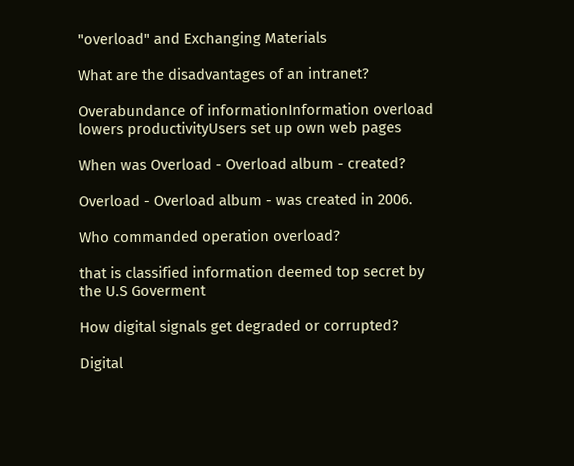"overload" and Exchanging Materials

What are the disadvantages of an intranet?

Overabundance of informationInformation overload lowers productivityUsers set up own web pages

When was Overload - Overload album - created?

Overload - Overload album - was created in 2006.

Who commanded operation overload?

that is classified information deemed top secret by the U.S Goverment

How digital signals get degraded or corrupted?

Digital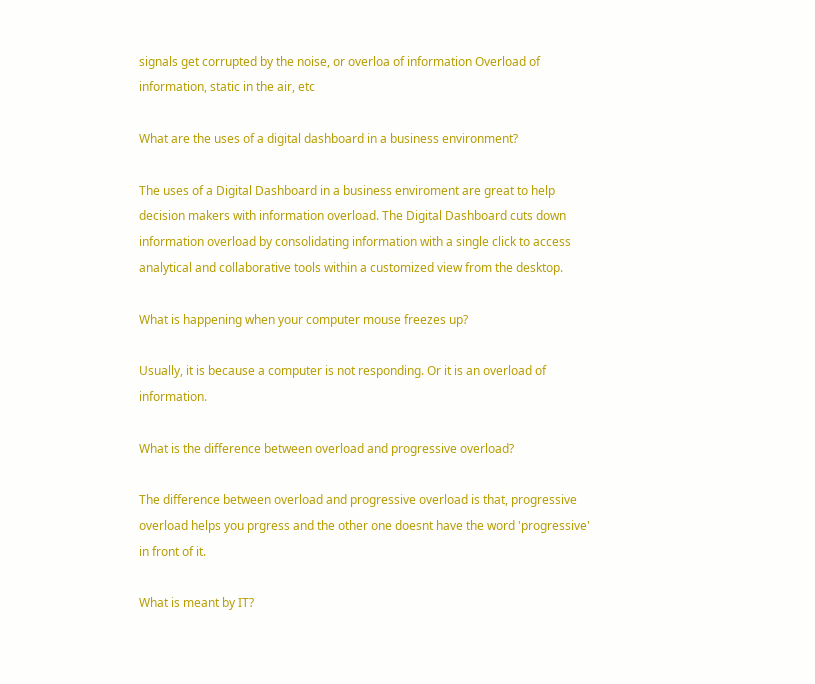signals get corrupted by the noise, or overloa of information Overload of information, static in the air, etc

What are the uses of a digital dashboard in a business environment?

The uses of a Digital Dashboard in a business enviroment are great to help decision makers with information overload. The Digital Dashboard cuts down information overload by consolidating information with a single click to access analytical and collaborative tools within a customized view from the desktop.

What is happening when your computer mouse freezes up?

Usually, it is because a computer is not responding. Or it is an overload of information.

What is the difference between overload and progressive overload?

The difference between overload and progressive overload is that, progressive overload helps you prgress and the other one doesnt have the word 'progressive' in front of it.

What is meant by IT?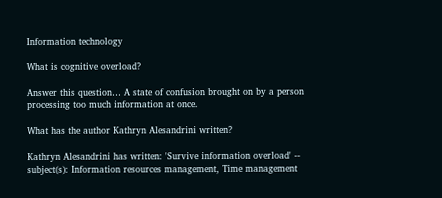Information technology

What is cognitive overload?

Answer this question… A state of confusion brought on by a person processing too much information at once.

What has the author Kathryn Alesandrini written?

Kathryn Alesandrini has written: 'Survive information overload' -- subject(s): Information resources management, Time management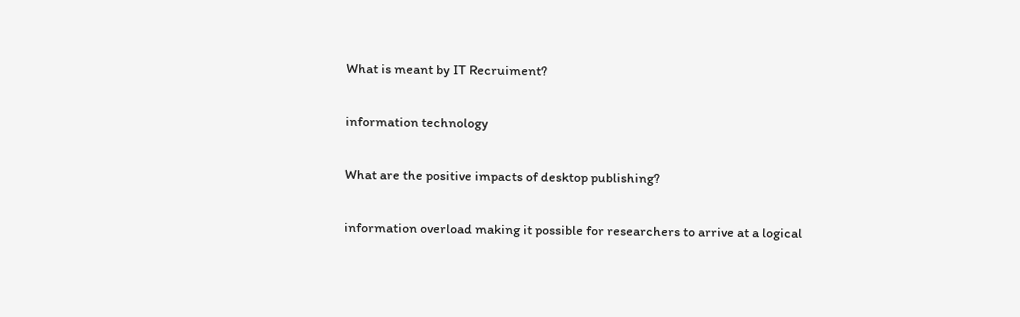What is meant by IT Recruiment?

information technology

What are the positive impacts of desktop publishing?

information overload making it possible for researchers to arrive at a logical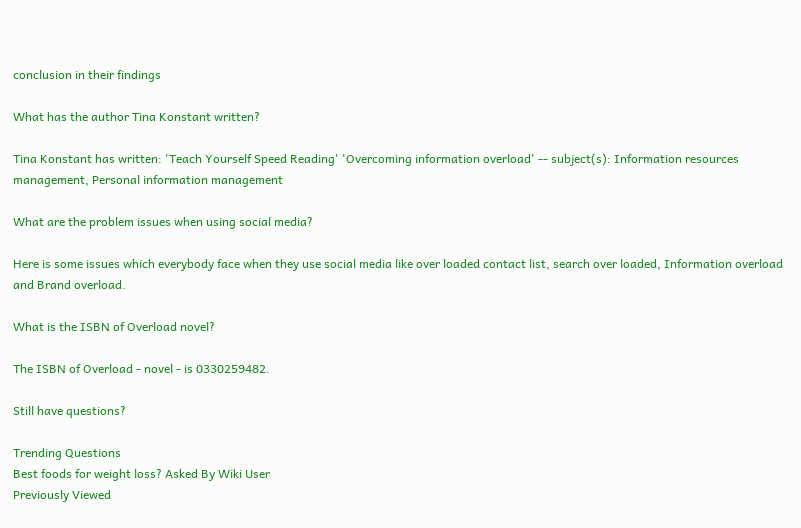conclusion in their findings

What has the author Tina Konstant written?

Tina Konstant has written: 'Teach Yourself Speed Reading' 'Overcoming information overload' -- subject(s): Information resources management, Personal information management

What are the problem issues when using social media?

Here is some issues which everybody face when they use social media like over loaded contact list, search over loaded, Information overload and Brand overload.

What is the ISBN of Overload novel?

The ISBN of Overload - novel - is 0330259482.

Still have questions?

Trending Questions
Best foods for weight loss? Asked By Wiki User
Previously Viewed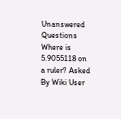Unanswered Questions
Where is 5.9055118 on a ruler? Asked By Wiki User